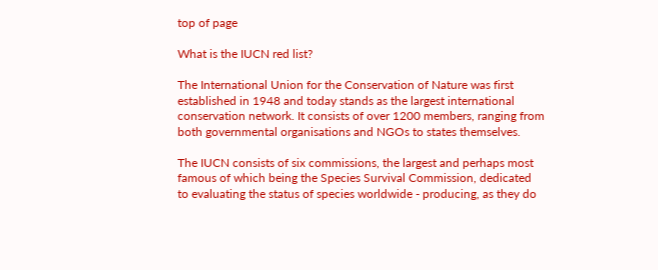top of page

What is the IUCN red list?

The International Union for the Conservation of Nature was first established in 1948 and today stands as the largest international conservation network. It consists of over 1200 members, ranging from both governmental organisations and NGOs to states themselves.

The IUCN consists of six commissions, the largest and perhaps most famous of which being the Species Survival Commission, dedicated to evaluating the status of species worldwide - producing, as they do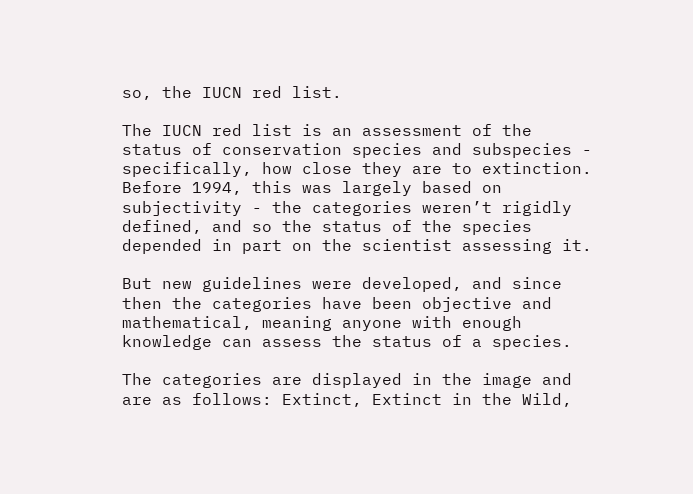so, the IUCN red list.

The IUCN red list is an assessment of the status of conservation species and subspecies - specifically, how close they are to extinction. Before 1994, this was largely based on subjectivity - the categories weren’t rigidly defined, and so the status of the species depended in part on the scientist assessing it.

But new guidelines were developed, and since then the categories have been objective and mathematical, meaning anyone with enough knowledge can assess the status of a species.

The categories are displayed in the image and are as follows: Extinct, Extinct in the Wild,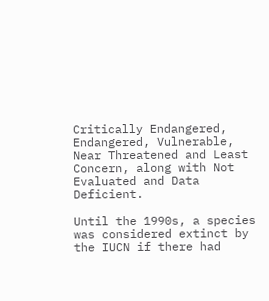Critically Endangered, Endangered, Vulnerable, Near Threatened and Least Concern, along with Not Evaluated and Data Deficient.

Until the 1990s, a species was considered extinct by the IUCN if there had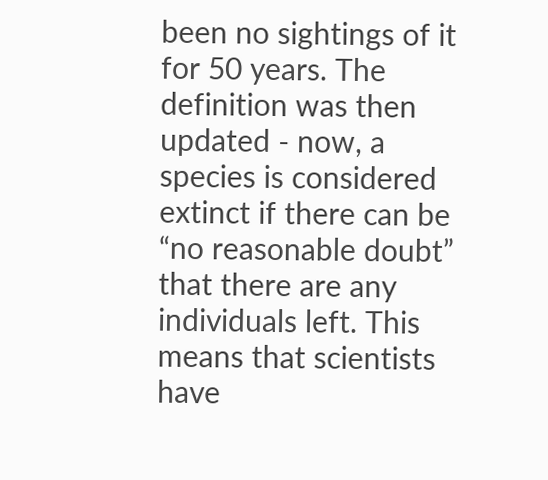been no sightings of it for 50 years. The definition was then updated - now, a species is considered extinct if there can be “no reasonable doubt” that there are any individuals left. This means that scientists have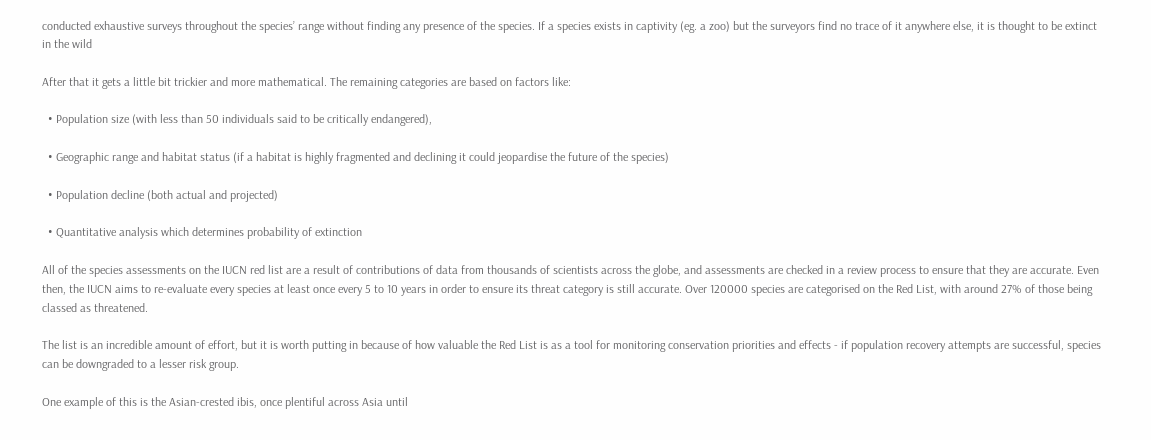conducted exhaustive surveys throughout the species’ range without finding any presence of the species. If a species exists in captivity (eg. a zoo) but the surveyors find no trace of it anywhere else, it is thought to be extinct in the wild

After that it gets a little bit trickier and more mathematical. The remaining categories are based on factors like:

  • Population size (with less than 50 individuals said to be critically endangered),

  • Geographic range and habitat status (if a habitat is highly fragmented and declining it could jeopardise the future of the species)

  • Population decline (both actual and projected)

  • Quantitative analysis which determines probability of extinction

All of the species assessments on the IUCN red list are a result of contributions of data from thousands of scientists across the globe, and assessments are checked in a review process to ensure that they are accurate. Even then, the IUCN aims to re-evaluate every species at least once every 5 to 10 years in order to ensure its threat category is still accurate. Over 120000 species are categorised on the Red List, with around 27% of those being classed as threatened.

The list is an incredible amount of effort, but it is worth putting in because of how valuable the Red List is as a tool for monitoring conservation priorities and effects - if population recovery attempts are successful, species can be downgraded to a lesser risk group.

One example of this is the Asian-crested ibis, once plentiful across Asia until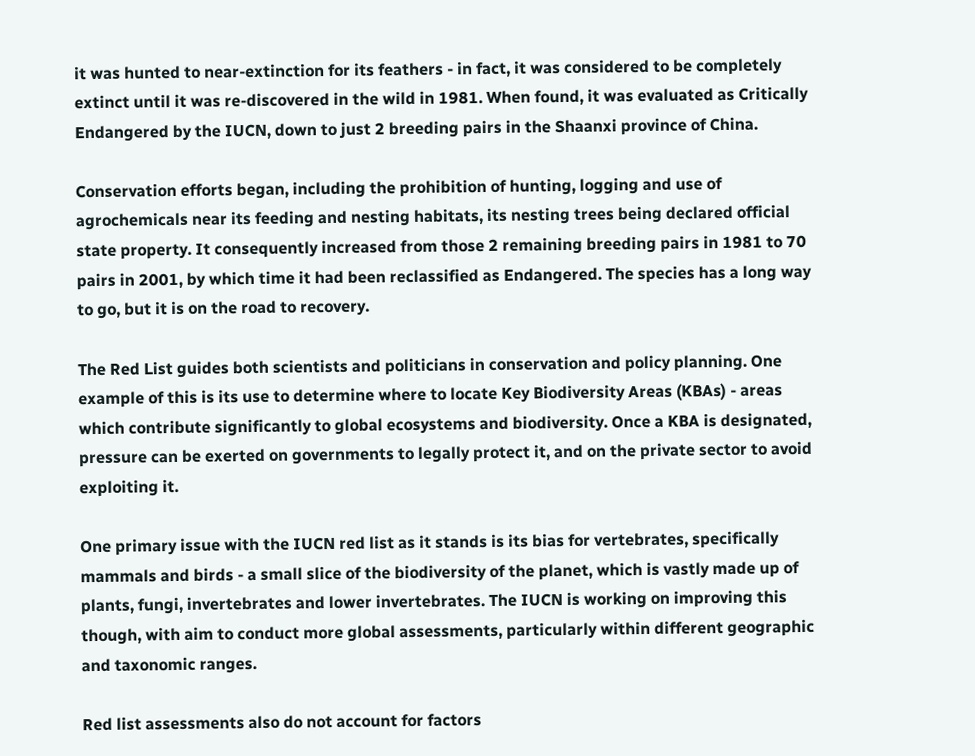it was hunted to near-extinction for its feathers - in fact, it was considered to be completely extinct until it was re-discovered in the wild in 1981. When found, it was evaluated as Critically Endangered by the IUCN, down to just 2 breeding pairs in the Shaanxi province of China.

Conservation efforts began, including the prohibition of hunting, logging and use of agrochemicals near its feeding and nesting habitats, its nesting trees being declared official state property. It consequently increased from those 2 remaining breeding pairs in 1981 to 70 pairs in 2001, by which time it had been reclassified as Endangered. The species has a long way to go, but it is on the road to recovery.

The Red List guides both scientists and politicians in conservation and policy planning. One example of this is its use to determine where to locate Key Biodiversity Areas (KBAs) - areas which contribute significantly to global ecosystems and biodiversity. Once a KBA is designated, pressure can be exerted on governments to legally protect it, and on the private sector to avoid exploiting it.

One primary issue with the IUCN red list as it stands is its bias for vertebrates, specifically mammals and birds - a small slice of the biodiversity of the planet, which is vastly made up of plants, fungi, invertebrates and lower invertebrates. The IUCN is working on improving this though, with aim to conduct more global assessments, particularly within different geographic and taxonomic ranges.

Red list assessments also do not account for factors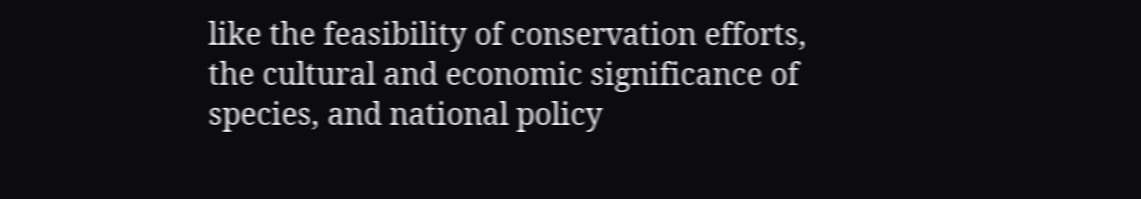like the feasibility of conservation efforts, the cultural and economic significance of species, and national policy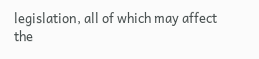legislation, all of which may affect the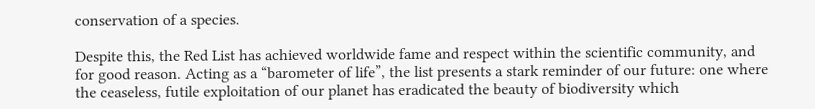conservation of a species.

Despite this, the Red List has achieved worldwide fame and respect within the scientific community, and for good reason. Acting as a “barometer of life”, the list presents a stark reminder of our future: one where the ceaseless, futile exploitation of our planet has eradicated the beauty of biodiversity which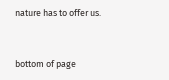nature has to offer us.


bottom of page